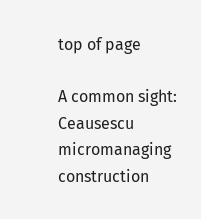top of page

A common sight: Ceausescu micromanaging construction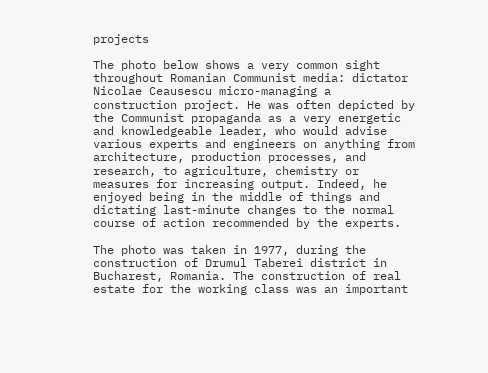projects

The photo below shows a very common sight throughout Romanian Communist media: dictator Nicolae Ceausescu micro-managing a construction project. He was often depicted by the Communist propaganda as a very energetic and knowledgeable leader, who would advise various experts and engineers on anything from architecture, production processes, and research, to agriculture, chemistry or measures for increasing output. Indeed, he enjoyed being in the middle of things and dictating last-minute changes to the normal course of action recommended by the experts.

The photo was taken in 1977, during the construction of Drumul Taberei district in Bucharest, Romania. The construction of real estate for the working class was an important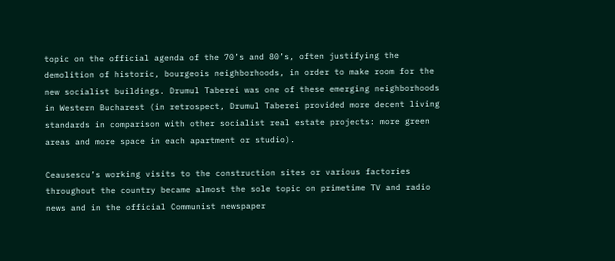topic on the official agenda of the 70’s and 80’s, often justifying the demolition of historic, bourgeois neighborhoods, in order to make room for the new socialist buildings. Drumul Taberei was one of these emerging neighborhoods in Western Bucharest (in retrospect, Drumul Taberei provided more decent living standards in comparison with other socialist real estate projects: more green areas and more space in each apartment or studio).

Ceausescu’s working visits to the construction sites or various factories throughout the country became almost the sole topic on primetime TV and radio news and in the official Communist newspaper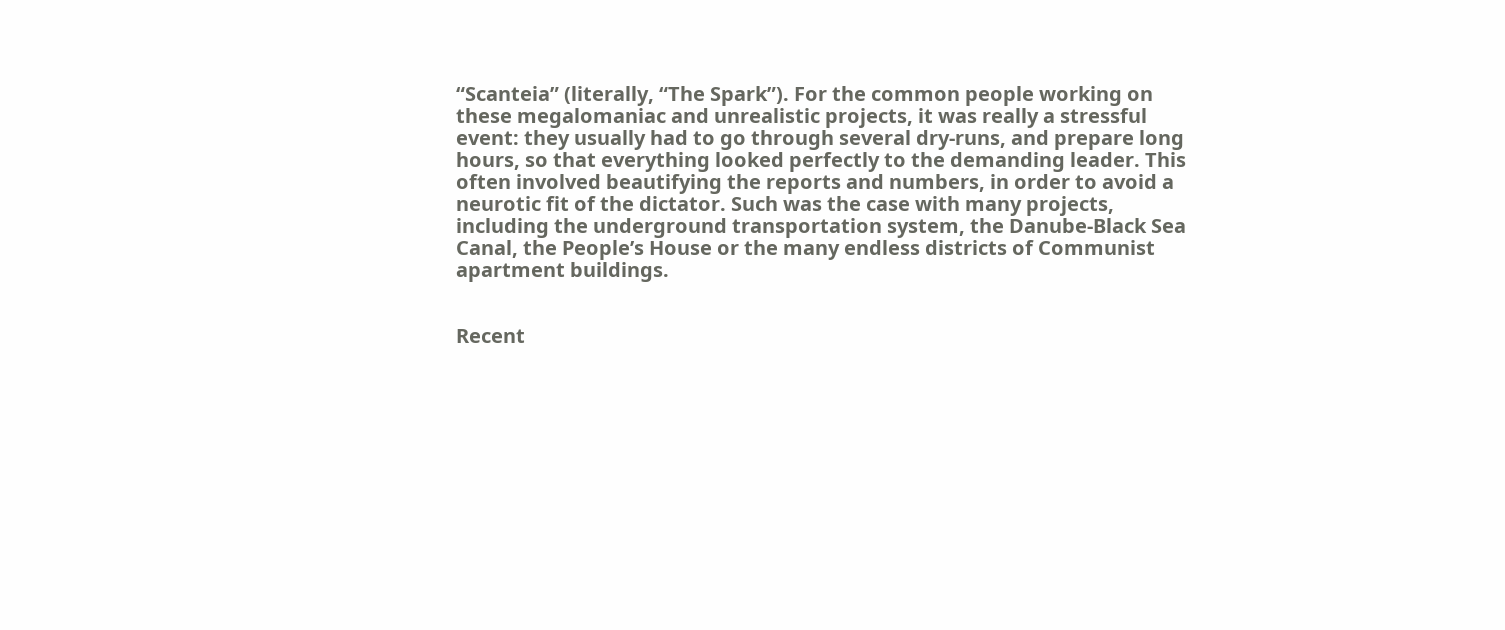“Scanteia” (literally, “The Spark”). For the common people working on these megalomaniac and unrealistic projects, it was really a stressful event: they usually had to go through several dry-runs, and prepare long hours, so that everything looked perfectly to the demanding leader. This often involved beautifying the reports and numbers, in order to avoid a neurotic fit of the dictator. Such was the case with many projects, including the underground transportation system, the Danube-Black Sea Canal, the People’s House or the many endless districts of Communist apartment buildings.


Recent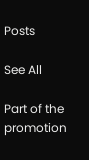Posts

See All

Part of the promotion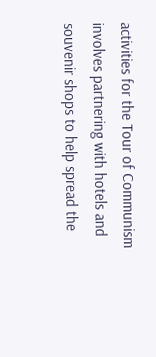activities for the Tour of Communism involves partnering with hotels and souvenir shops to help spread the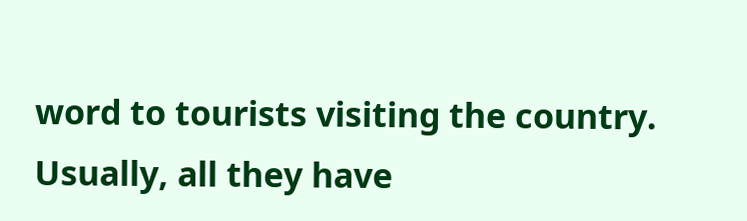word to tourists visiting the country. Usually, all they have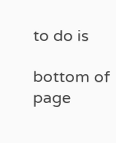to do is

bottom of page